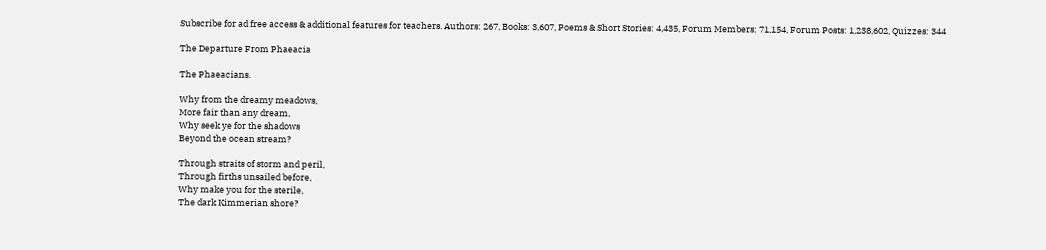Subscribe for ad free access & additional features for teachers. Authors: 267, Books: 3,607, Poems & Short Stories: 4,435, Forum Members: 71,154, Forum Posts: 1,238,602, Quizzes: 344

The Departure From Phaeacia

The Phaeacians.

Why from the dreamy meadows,
More fair than any dream,
Why seek ye for the shadows
Beyond the ocean stream?

Through straits of storm and peril,
Through firths unsailed before,
Why make you for the sterile,
The dark Kimmerian shore?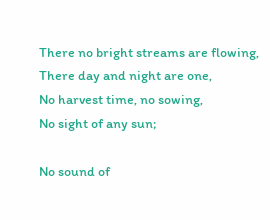There no bright streams are flowing,
There day and night are one,
No harvest time, no sowing,
No sight of any sun;

No sound of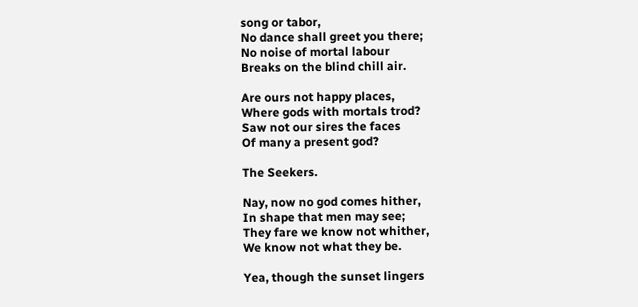song or tabor,
No dance shall greet you there;
No noise of mortal labour
Breaks on the blind chill air.

Are ours not happy places,
Where gods with mortals trod?
Saw not our sires the faces
Of many a present god?

The Seekers.

Nay, now no god comes hither,
In shape that men may see;
They fare we know not whither,
We know not what they be.

Yea, though the sunset lingers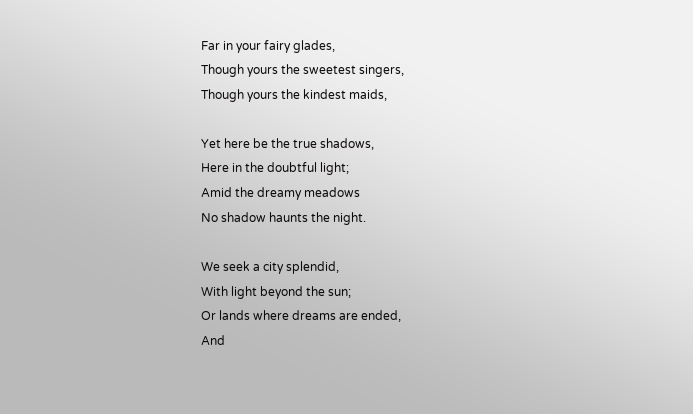Far in your fairy glades,
Though yours the sweetest singers,
Though yours the kindest maids,

Yet here be the true shadows,
Here in the doubtful light;
Amid the dreamy meadows
No shadow haunts the night.

We seek a city splendid,
With light beyond the sun;
Or lands where dreams are ended,
And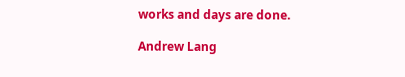works and days are done.

Andrew Lang